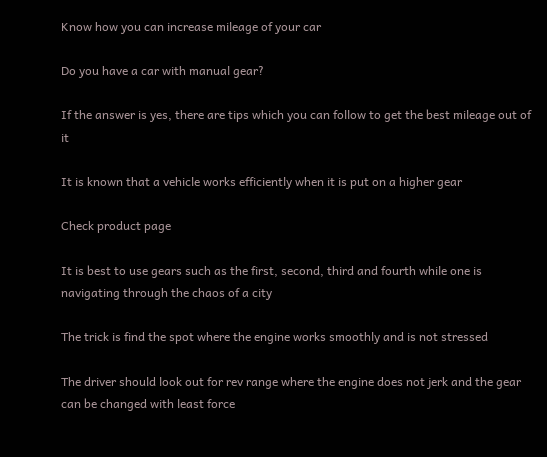Know how you can increase mileage of your car

Do you have a car with manual gear?

If the answer is yes, there are tips which you can follow to get the best mileage out of it

It is known that a vehicle works efficiently when it is put on a higher gear

Check product page

It is best to use gears such as the first, second, third and fourth while one is navigating through the chaos of a city

The trick is find the spot where the engine works smoothly and is not stressed

The driver should look out for rev range where the engine does not jerk and the gear can be changed with least force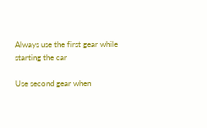Always use the first gear while starting the car

Use second gear when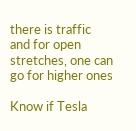there is traffic and for open stretches, one can go for higher ones

Know if Tesla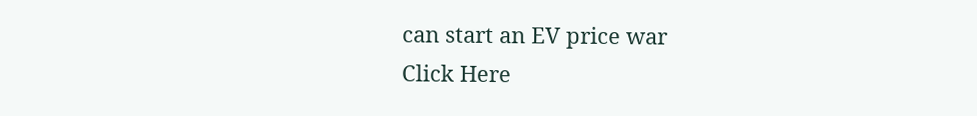can start an EV price war
Click Here